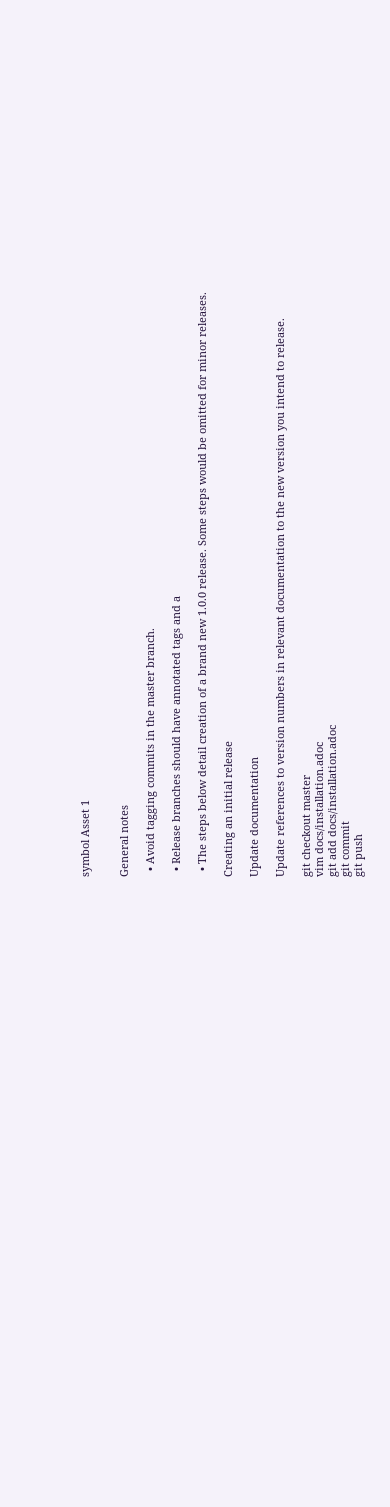symbol Asset 1


General notes

  • Avoid tagging commits in the master branch.

  • Release branches should have annotated tags and a

  • The steps below detail creation of a brand new 1.0.0 release. Some steps would be omitted for minor releases.

Creating an initial release

Update documentation

Update references to version numbers in relevant documentation to the new version you intend to release.

git checkout master
vim docs/installation.adoc
git add docs/installation.adoc
git commit
git push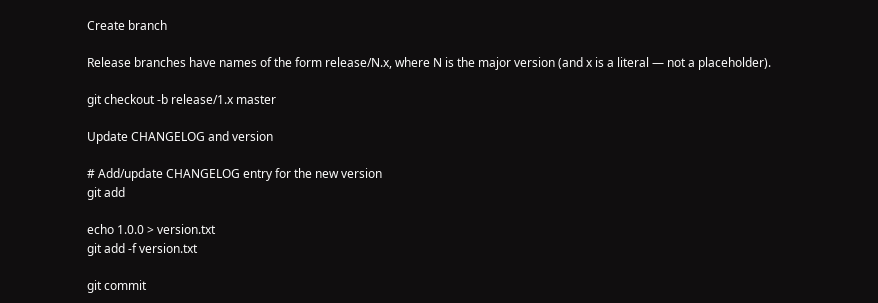Create branch

Release branches have names of the form release/N.x, where N is the major version (and x is a literal — not a placeholder).

git checkout -b release/1.x master

Update CHANGELOG and version

# Add/update CHANGELOG entry for the new version
git add

echo 1.0.0 > version.txt
git add -f version.txt

git commit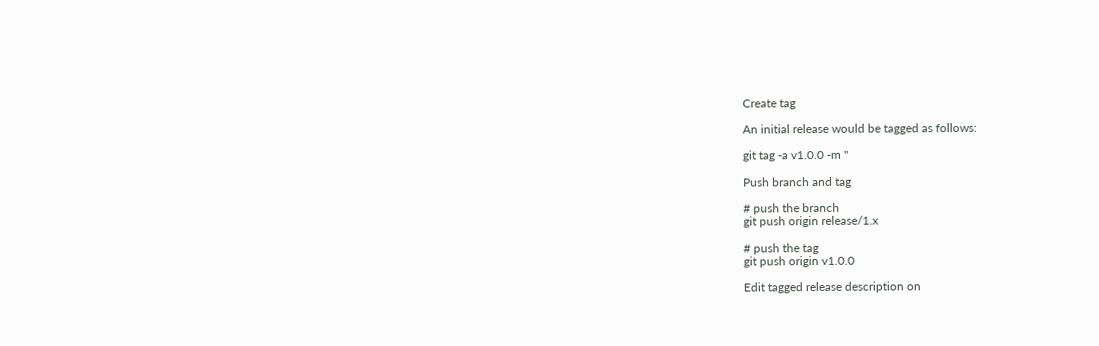Create tag

An initial release would be tagged as follows:

git tag -a v1.0.0 -m ''

Push branch and tag

# push the branch
git push origin release/1.x

# push the tag
git push origin v1.0.0

Edit tagged release description on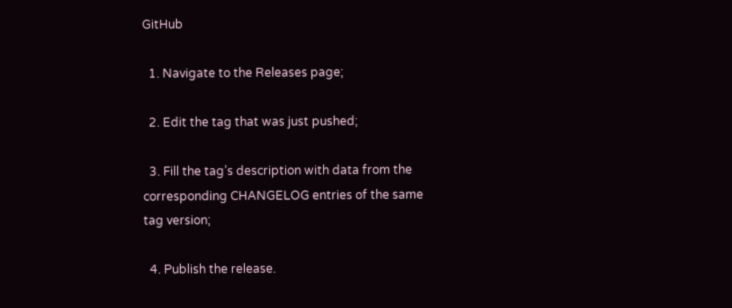GitHub

  1. Navigate to the Releases page;

  2. Edit the tag that was just pushed;

  3. Fill the tag’s description with data from the corresponding CHANGELOG entries of the same tag version;

  4. Publish the release.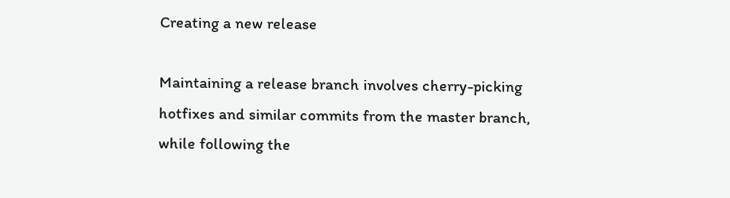Creating a new release

Maintaining a release branch involves cherry-picking hotfixes and similar commits from the master branch, while following the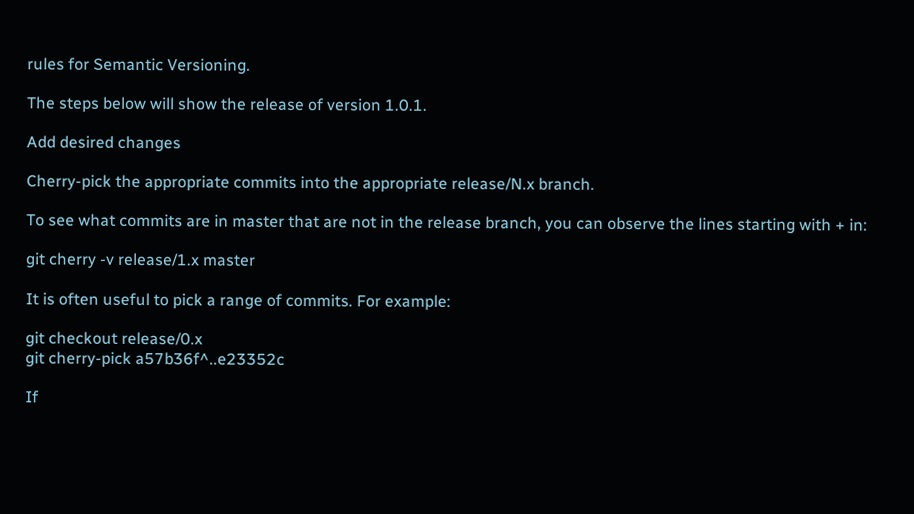rules for Semantic Versioning.

The steps below will show the release of version 1.0.1.

Add desired changes

Cherry-pick the appropriate commits into the appropriate release/N.x branch.

To see what commits are in master that are not in the release branch, you can observe the lines starting with + in:

git cherry -v release/1.x master

It is often useful to pick a range of commits. For example:

git checkout release/0.x
git cherry-pick a57b36f^..e23352c

If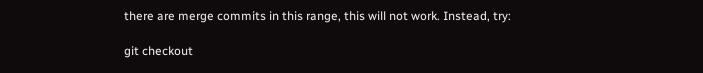there are merge commits in this range, this will not work. Instead, try:

git checkout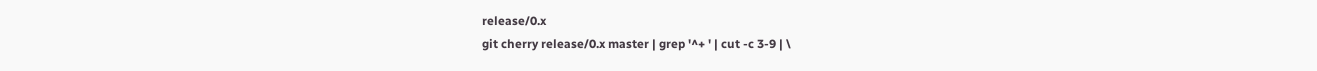release/0.x
git cherry release/0.x master | grep '^+ ' | cut -c 3-9 | \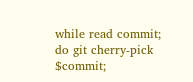while read commit; do git cherry-pick $commit;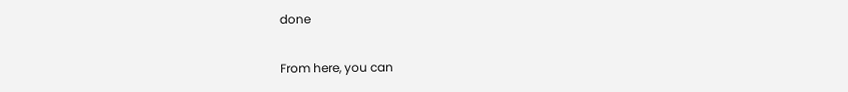done

From here, you can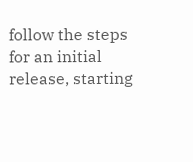follow the steps for an initial release, starting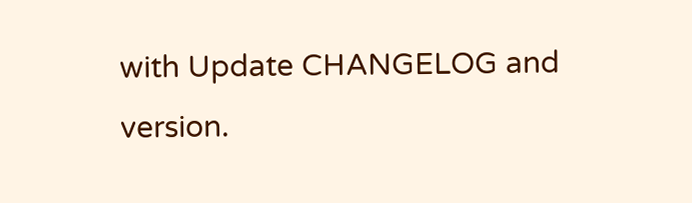with Update CHANGELOG and version.